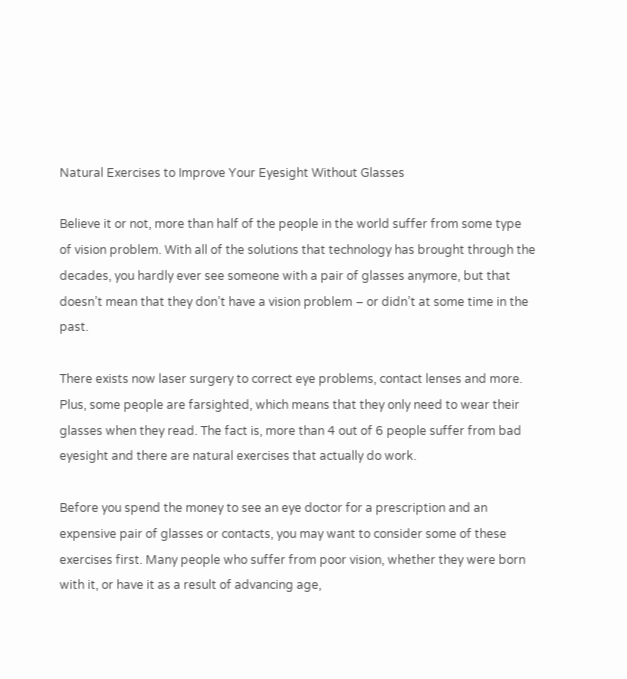Natural Exercises to Improve Your Eyesight Without Glasses

Believe it or not, more than half of the people in the world suffer from some type of vision problem. With all of the solutions that technology has brought through the decades, you hardly ever see someone with a pair of glasses anymore, but that doesn’t mean that they don’t have a vision problem – or didn’t at some time in the past.

There exists now laser surgery to correct eye problems, contact lenses and more. Plus, some people are farsighted, which means that they only need to wear their glasses when they read. The fact is, more than 4 out of 6 people suffer from bad eyesight and there are natural exercises that actually do work.

Before you spend the money to see an eye doctor for a prescription and an expensive pair of glasses or contacts, you may want to consider some of these exercises first. Many people who suffer from poor vision, whether they were born with it, or have it as a result of advancing age,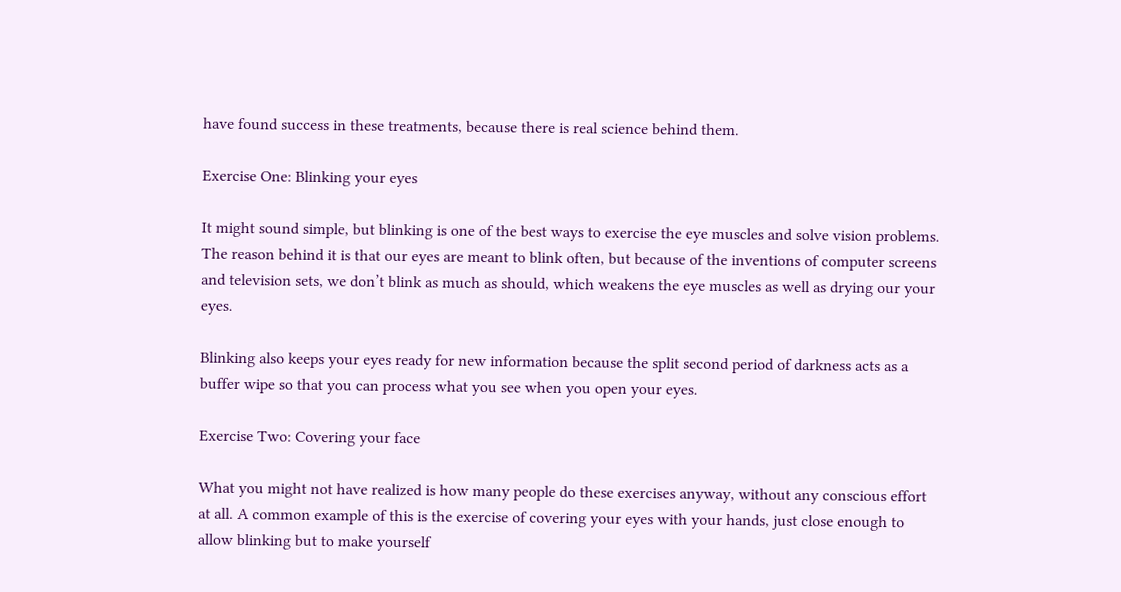have found success in these treatments, because there is real science behind them.

Exercise One: Blinking your eyes

It might sound simple, but blinking is one of the best ways to exercise the eye muscles and solve vision problems. The reason behind it is that our eyes are meant to blink often, but because of the inventions of computer screens and television sets, we don’t blink as much as should, which weakens the eye muscles as well as drying our your eyes.

Blinking also keeps your eyes ready for new information because the split second period of darkness acts as a buffer wipe so that you can process what you see when you open your eyes.

Exercise Two: Covering your face

What you might not have realized is how many people do these exercises anyway, without any conscious effort at all. A common example of this is the exercise of covering your eyes with your hands, just close enough to allow blinking but to make yourself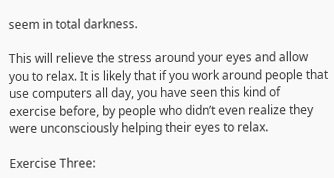seem in total darkness.

This will relieve the stress around your eyes and allow you to relax. It is likely that if you work around people that use computers all day, you have seen this kind of exercise before, by people who didn’t even realize they were unconsciously helping their eyes to relax.

Exercise Three: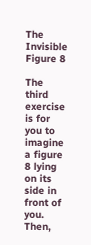The Invisible Figure 8

The third exercise is for you to imagine a figure 8 lying on its side in front of you. Then,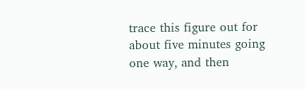trace this figure out for about five minutes going one way, and then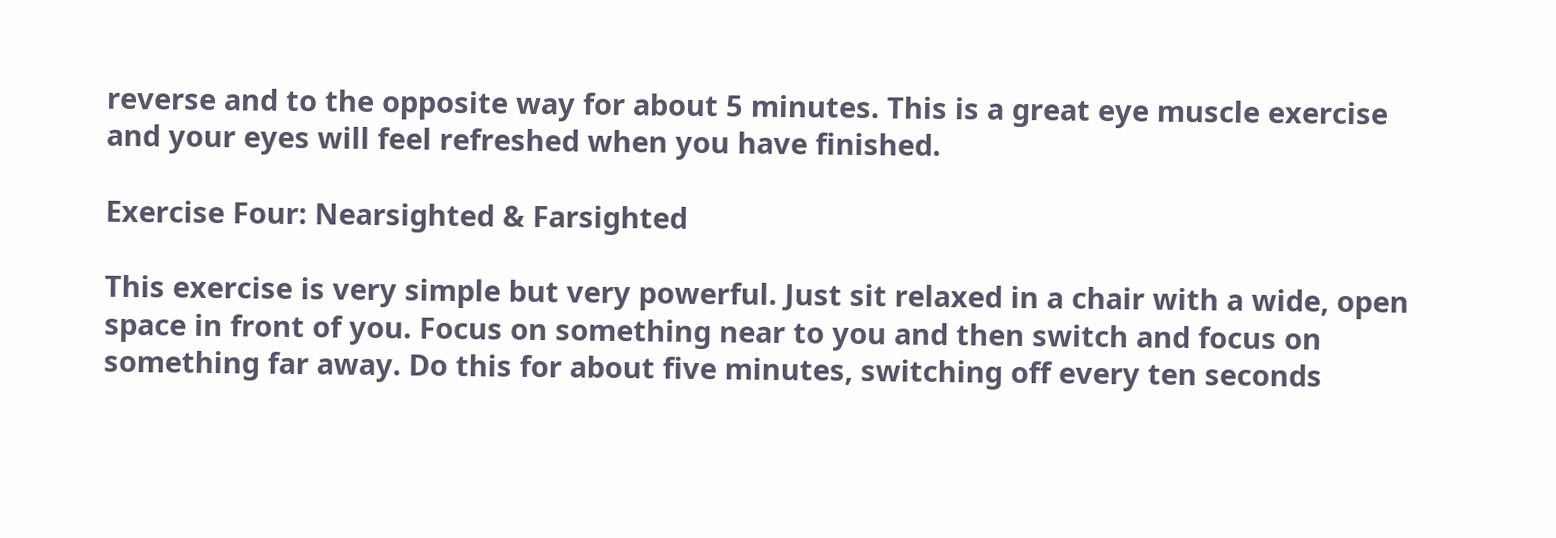reverse and to the opposite way for about 5 minutes. This is a great eye muscle exercise and your eyes will feel refreshed when you have finished.

Exercise Four: Nearsighted & Farsighted

This exercise is very simple but very powerful. Just sit relaxed in a chair with a wide, open space in front of you. Focus on something near to you and then switch and focus on something far away. Do this for about five minutes, switching off every ten seconds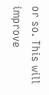or so. This will improve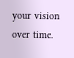your vision over time.